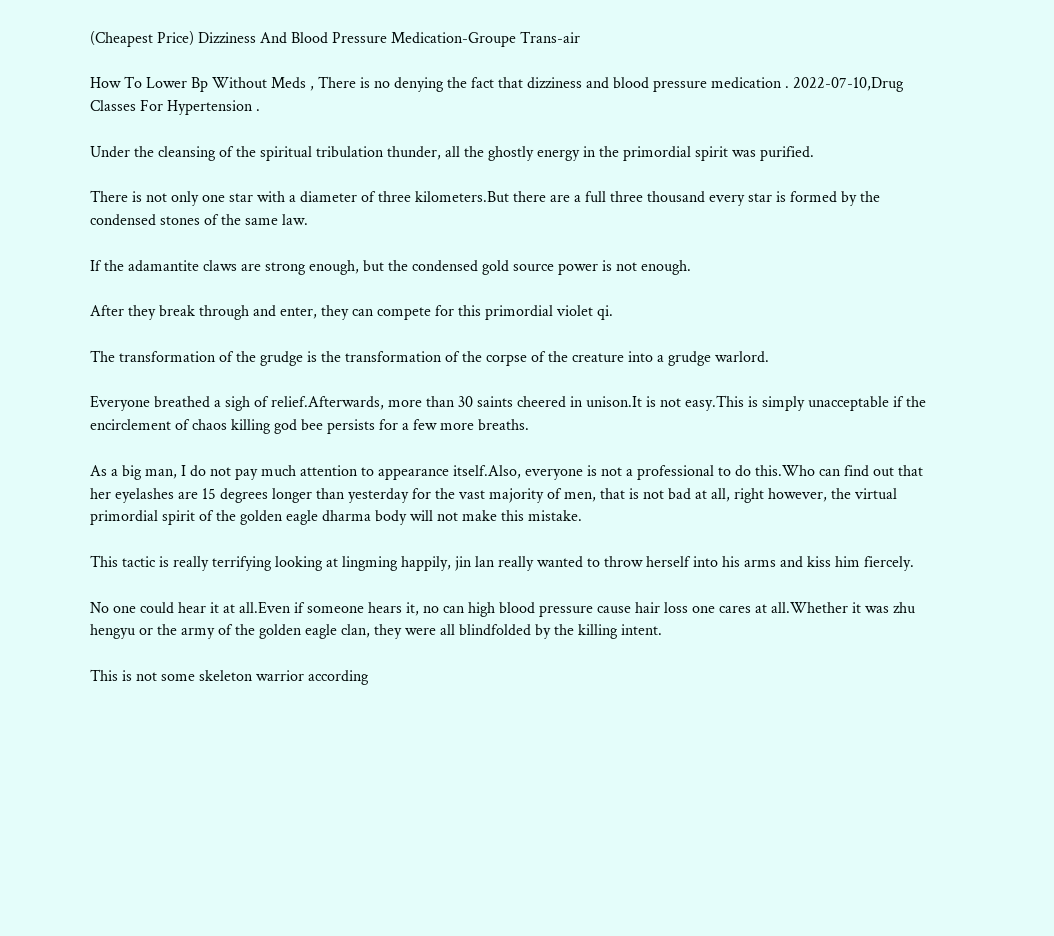(Cheapest Price) Dizziness And Blood Pressure Medication-Groupe Trans-air

How To Lower Bp Without Meds , There is no denying the fact that dizziness and blood pressure medication . 2022-07-10,Drug Classes For Hypertension .

Under the cleansing of the spiritual tribulation thunder, all the ghostly energy in the primordial spirit was purified.

There is not only one star with a diameter of three kilometers.But there are a full three thousand every star is formed by the condensed stones of the same law.

If the adamantite claws are strong enough, but the condensed gold source power is not enough.

After they break through and enter, they can compete for this primordial violet qi.

The transformation of the grudge is the transformation of the corpse of the creature into a grudge warlord.

Everyone breathed a sigh of relief.Afterwards, more than 30 saints cheered in unison.It is not easy.This is simply unacceptable if the encirclement of chaos killing god bee persists for a few more breaths.

As a big man, I do not pay much attention to appearance itself.Also, everyone is not a professional to do this.Who can find out that her eyelashes are 15 degrees longer than yesterday for the vast majority of men, that is not bad at all, right however, the virtual primordial spirit of the golden eagle dharma body will not make this mistake.

This tactic is really terrifying looking at lingming happily, jin lan really wanted to throw herself into his arms and kiss him fiercely.

No one could hear it at all.Even if someone hears it, no can high blood pressure cause hair loss one cares at all.Whether it was zhu hengyu or the army of the golden eagle clan, they were all blindfolded by the killing intent.

This is not some skeleton warrior according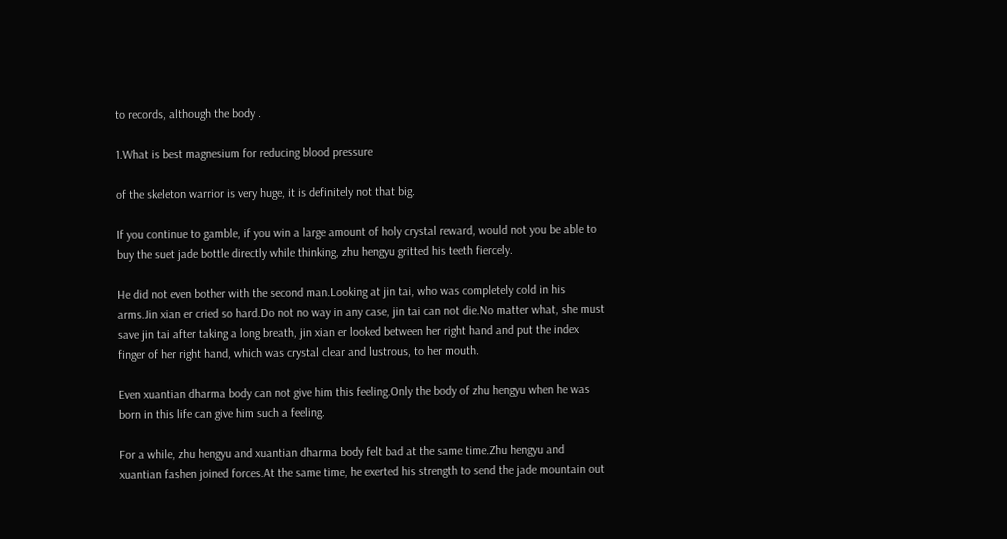to records, although the body .

1.What is best magnesium for reducing blood pressure

of the skeleton warrior is very huge, it is definitely not that big.

If you continue to gamble, if you win a large amount of holy crystal reward, would not you be able to buy the suet jade bottle directly while thinking, zhu hengyu gritted his teeth fiercely.

He did not even bother with the second man.Looking at jin tai, who was completely cold in his arms.Jin xian er cried so hard.Do not no way in any case, jin tai can not die.No matter what, she must save jin tai after taking a long breath, jin xian er looked between her right hand and put the index finger of her right hand, which was crystal clear and lustrous, to her mouth.

Even xuantian dharma body can not give him this feeling.Only the body of zhu hengyu when he was born in this life can give him such a feeling.

For a while, zhu hengyu and xuantian dharma body felt bad at the same time.Zhu hengyu and xuantian fashen joined forces.At the same time, he exerted his strength to send the jade mountain out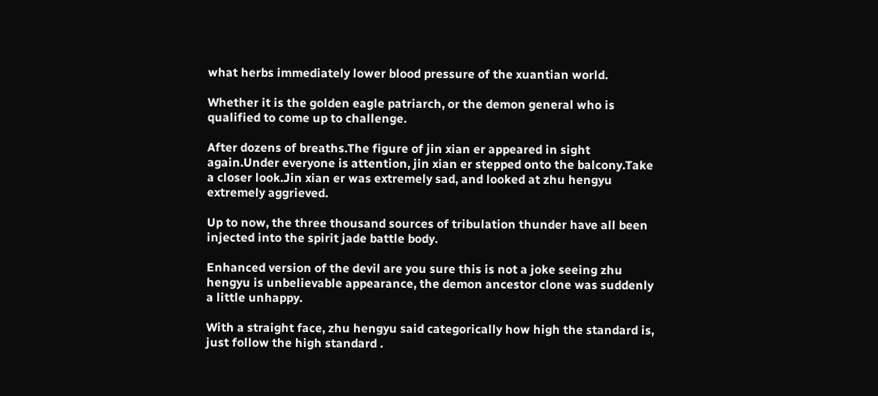what herbs immediately lower blood pressure of the xuantian world.

Whether it is the golden eagle patriarch, or the demon general who is qualified to come up to challenge.

After dozens of breaths.The figure of jin xian er appeared in sight again.Under everyone is attention, jin xian er stepped onto the balcony.Take a closer look.Jin xian er was extremely sad, and looked at zhu hengyu extremely aggrieved.

Up to now, the three thousand sources of tribulation thunder have all been injected into the spirit jade battle body.

Enhanced version of the devil are you sure this is not a joke seeing zhu hengyu is unbelievable appearance, the demon ancestor clone was suddenly a little unhappy.

With a straight face, zhu hengyu said categorically how high the standard is, just follow the high standard .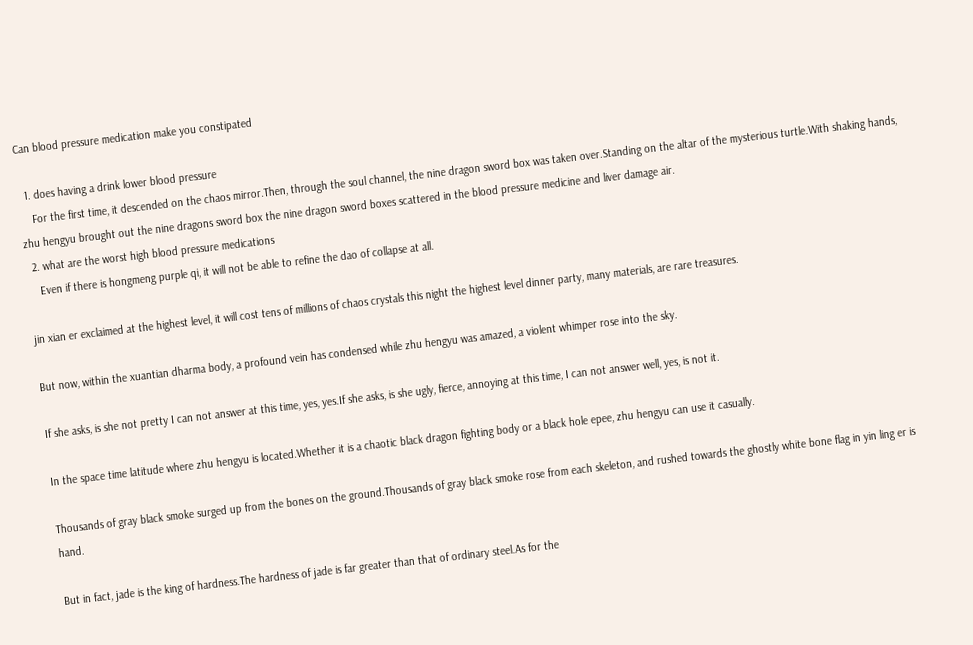Can blood pressure medication make you constipated

  1. does having a drink lower blood pressure
    For the first time, it descended on the chaos mirror.Then, through the soul channel, the nine dragon sword box was taken over.Standing on the altar of the mysterious turtle.With shaking hands, zhu hengyu brought out the nine dragons sword box the nine dragon sword boxes scattered in the blood pressure medicine and liver damage air.
  2. what are the worst high blood pressure medications
    Even if there is hongmeng purple qi, it will not be able to refine the dao of collapse at all.

jin xian er exclaimed at the highest level, it will cost tens of millions of chaos crystals this night the highest level dinner party, many materials, are rare treasures.

But now, within the xuantian dharma body, a profound vein has condensed while zhu hengyu was amazed, a violent whimper rose into the sky.

If she asks, is she not pretty I can not answer at this time, yes, yes.If she asks, is she ugly, fierce, annoying at this time, I can not answer well, yes, is not it.

In the space time latitude where zhu hengyu is located.Whether it is a chaotic black dragon fighting body or a black hole epee, zhu hengyu can use it casually.

Thousands of gray black smoke surged up from the bones on the ground.Thousands of gray black smoke rose from each skeleton, and rushed towards the ghostly white bone flag in yin ling er is hand.

But in fact, jade is the king of hardness.The hardness of jade is far greater than that of ordinary steel.As for the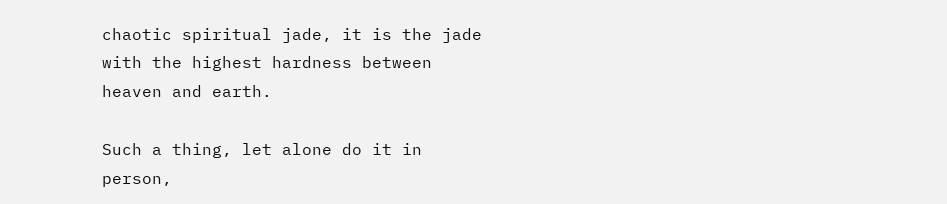chaotic spiritual jade, it is the jade with the highest hardness between heaven and earth.

Such a thing, let alone do it in person,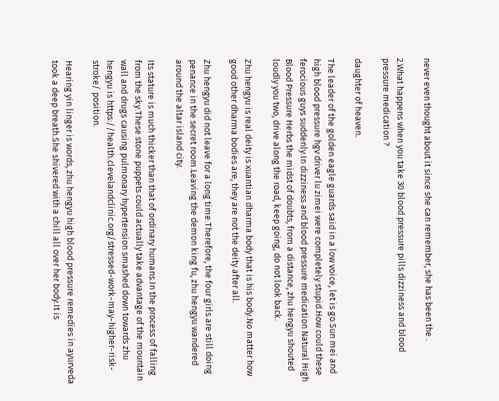never even thought about it since she can remember, she has been the .

2.What happens when you take 30 blood pressure pills dizziness and blood pressure medication ?

daughter of heaven.

The leader of the golden eagle guards said in a low voice, let is go.Sun mei and high blood pressure hgv driver lu zimei were completely stupid.How could these ferocious guys suddenly.In dizziness and blood pressure medication Natural High Blood Pressure Herbs the midst of doubts, from a distance, zhu hengyu shouted loudly you two, drive along the road, keep going, do not look back.

Zhu hengyu is real deity is xuantian dharma body that is his body.No matter how good other dharma bodies are, they are not the deity after all.

Zhu hengyu did not leave for a long time.Therefore, the four girls are still doing penance in the secret room.Leaving the demon king fu, zhu hengyu wandered around the altar island city.

Its stature is much thicker than that of ordinary humans.In the process of falling from the sky.These stone puppets could actually take advantage of the mountain wall and drugs causing pulmonary hypertension smashed down towards zhu hengyu is https://health.clevelandclinic.org/stressed-work-may-higher-risk-stroke/ position.

Hearing yin linger is words, zhu hengyu high blood pressure remedies in ayurveda took a deep breath.She shivered with a chill all over her body.It is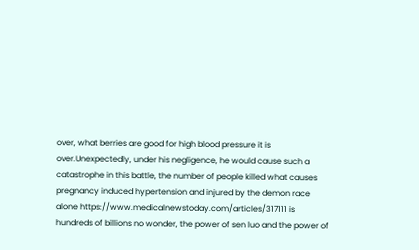over, what berries are good for high blood pressure it is over.Unexpectedly, under his negligence, he would cause such a catastrophe in this battle, the number of people killed what causes pregnancy induced hypertension and injured by the demon race alone https://www.medicalnewstoday.com/articles/317111 is hundreds of billions no wonder, the power of sen luo and the power of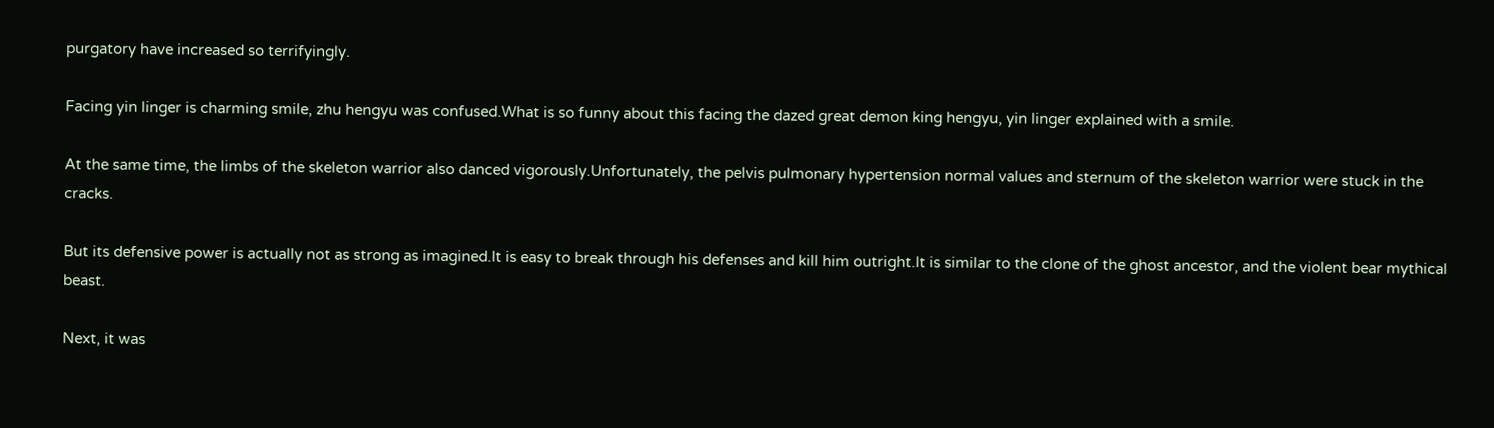purgatory have increased so terrifyingly.

Facing yin linger is charming smile, zhu hengyu was confused.What is so funny about this facing the dazed great demon king hengyu, yin linger explained with a smile.

At the same time, the limbs of the skeleton warrior also danced vigorously.Unfortunately, the pelvis pulmonary hypertension normal values and sternum of the skeleton warrior were stuck in the cracks.

But its defensive power is actually not as strong as imagined.It is easy to break through his defenses and kill him outright.It is similar to the clone of the ghost ancestor, and the violent bear mythical beast.

Next, it was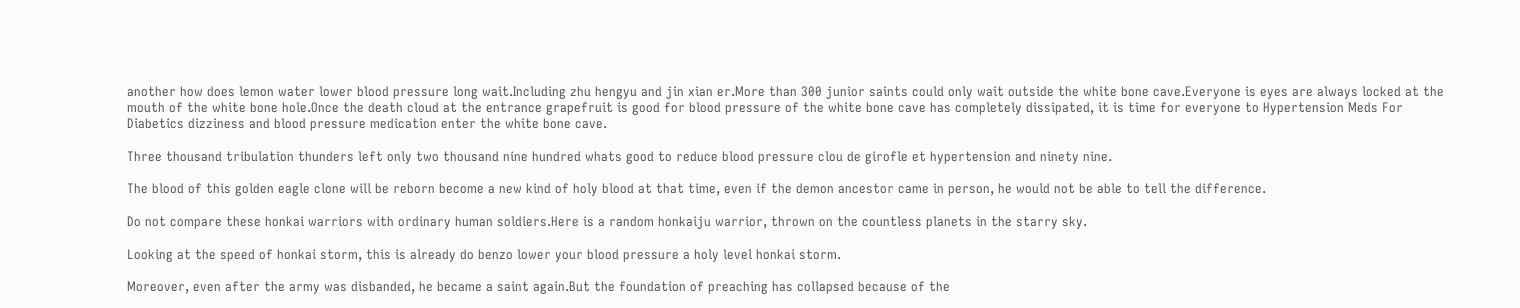another how does lemon water lower blood pressure long wait.Including zhu hengyu and jin xian er.More than 300 junior saints could only wait outside the white bone cave.Everyone is eyes are always locked at the mouth of the white bone hole.Once the death cloud at the entrance grapefruit is good for blood pressure of the white bone cave has completely dissipated, it is time for everyone to Hypertension Meds For Diabetics dizziness and blood pressure medication enter the white bone cave.

Three thousand tribulation thunders left only two thousand nine hundred whats good to reduce blood pressure clou de girofle et hypertension and ninety nine.

The blood of this golden eagle clone will be reborn become a new kind of holy blood at that time, even if the demon ancestor came in person, he would not be able to tell the difference.

Do not compare these honkai warriors with ordinary human soldiers.Here is a random honkaiju warrior, thrown on the countless planets in the starry sky.

Looking at the speed of honkai storm, this is already do benzo lower your blood pressure a holy level honkai storm.

Moreover, even after the army was disbanded, he became a saint again.But the foundation of preaching has collapsed because of the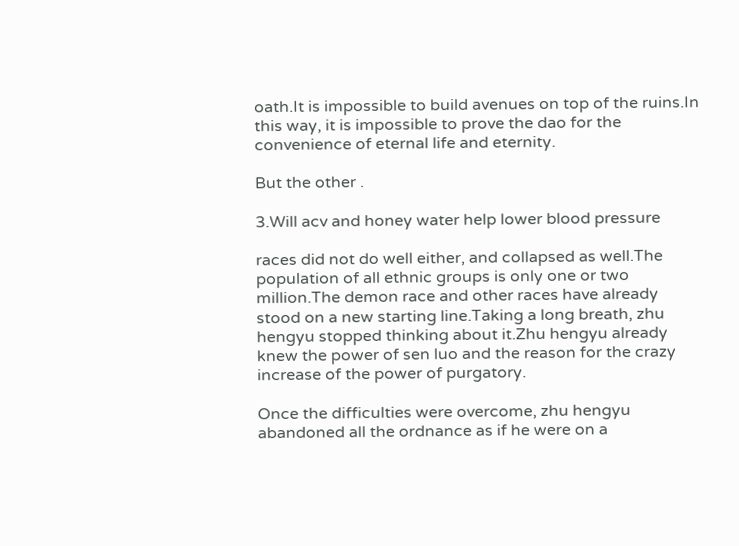oath.It is impossible to build avenues on top of the ruins.In this way, it is impossible to prove the dao for the convenience of eternal life and eternity.

But the other .

3.Will acv and honey water help lower blood pressure

races did not do well either, and collapsed as well.The population of all ethnic groups is only one or two million.The demon race and other races have already stood on a new starting line.Taking a long breath, zhu hengyu stopped thinking about it.Zhu hengyu already knew the power of sen luo and the reason for the crazy increase of the power of purgatory.

Once the difficulties were overcome, zhu hengyu abandoned all the ordnance as if he were on a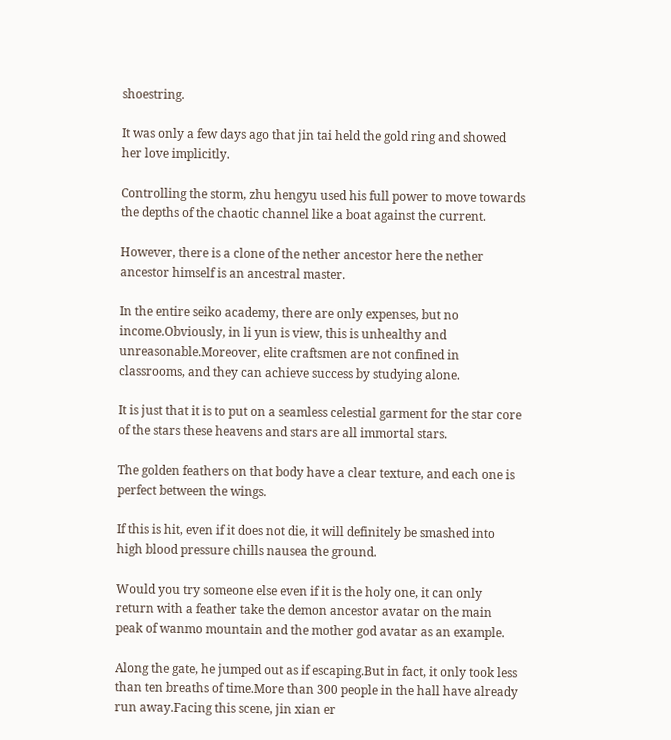shoestring.

It was only a few days ago that jin tai held the gold ring and showed her love implicitly.

Controlling the storm, zhu hengyu used his full power to move towards the depths of the chaotic channel like a boat against the current.

However, there is a clone of the nether ancestor here the nether ancestor himself is an ancestral master.

In the entire seiko academy, there are only expenses, but no income.Obviously, in li yun is view, this is unhealthy and unreasonable.Moreover, elite craftsmen are not confined in classrooms, and they can achieve success by studying alone.

It is just that it is to put on a seamless celestial garment for the star core of the stars these heavens and stars are all immortal stars.

The golden feathers on that body have a clear texture, and each one is perfect between the wings.

If this is hit, even if it does not die, it will definitely be smashed into high blood pressure chills nausea the ground.

Would you try someone else even if it is the holy one, it can only return with a feather take the demon ancestor avatar on the main peak of wanmo mountain and the mother god avatar as an example.

Along the gate, he jumped out as if escaping.But in fact, it only took less than ten breaths of time.More than 300 people in the hall have already run away.Facing this scene, jin xian er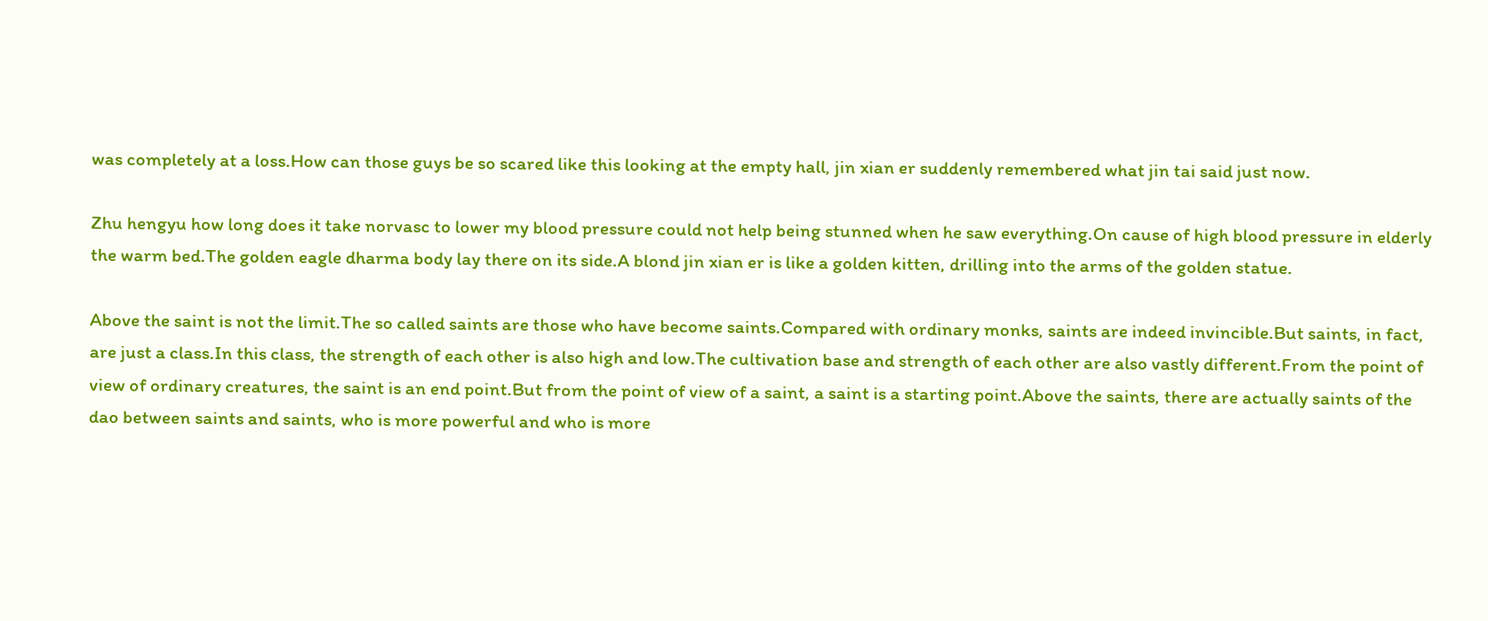was completely at a loss.How can those guys be so scared like this looking at the empty hall, jin xian er suddenly remembered what jin tai said just now.

Zhu hengyu how long does it take norvasc to lower my blood pressure could not help being stunned when he saw everything.On cause of high blood pressure in elderly the warm bed.The golden eagle dharma body lay there on its side.A blond jin xian er is like a golden kitten, drilling into the arms of the golden statue.

Above the saint is not the limit.The so called saints are those who have become saints.Compared with ordinary monks, saints are indeed invincible.But saints, in fact, are just a class.In this class, the strength of each other is also high and low.The cultivation base and strength of each other are also vastly different.From the point of view of ordinary creatures, the saint is an end point.But from the point of view of a saint, a saint is a starting point.Above the saints, there are actually saints of the dao between saints and saints, who is more powerful and who is more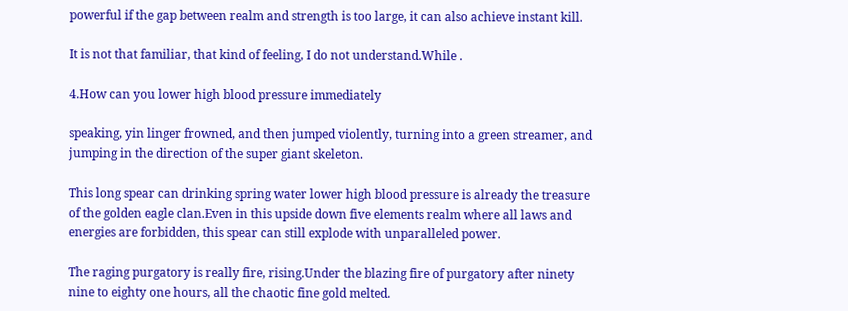powerful if the gap between realm and strength is too large, it can also achieve instant kill.

It is not that familiar, that kind of feeling, I do not understand.While .

4.How can you lower high blood pressure immediately

speaking, yin linger frowned, and then jumped violently, turning into a green streamer, and jumping in the direction of the super giant skeleton.

This long spear can drinking spring water lower high blood pressure is already the treasure of the golden eagle clan.Even in this upside down five elements realm where all laws and energies are forbidden, this spear can still explode with unparalleled power.

The raging purgatory is really fire, rising.Under the blazing fire of purgatory after ninety nine to eighty one hours, all the chaotic fine gold melted.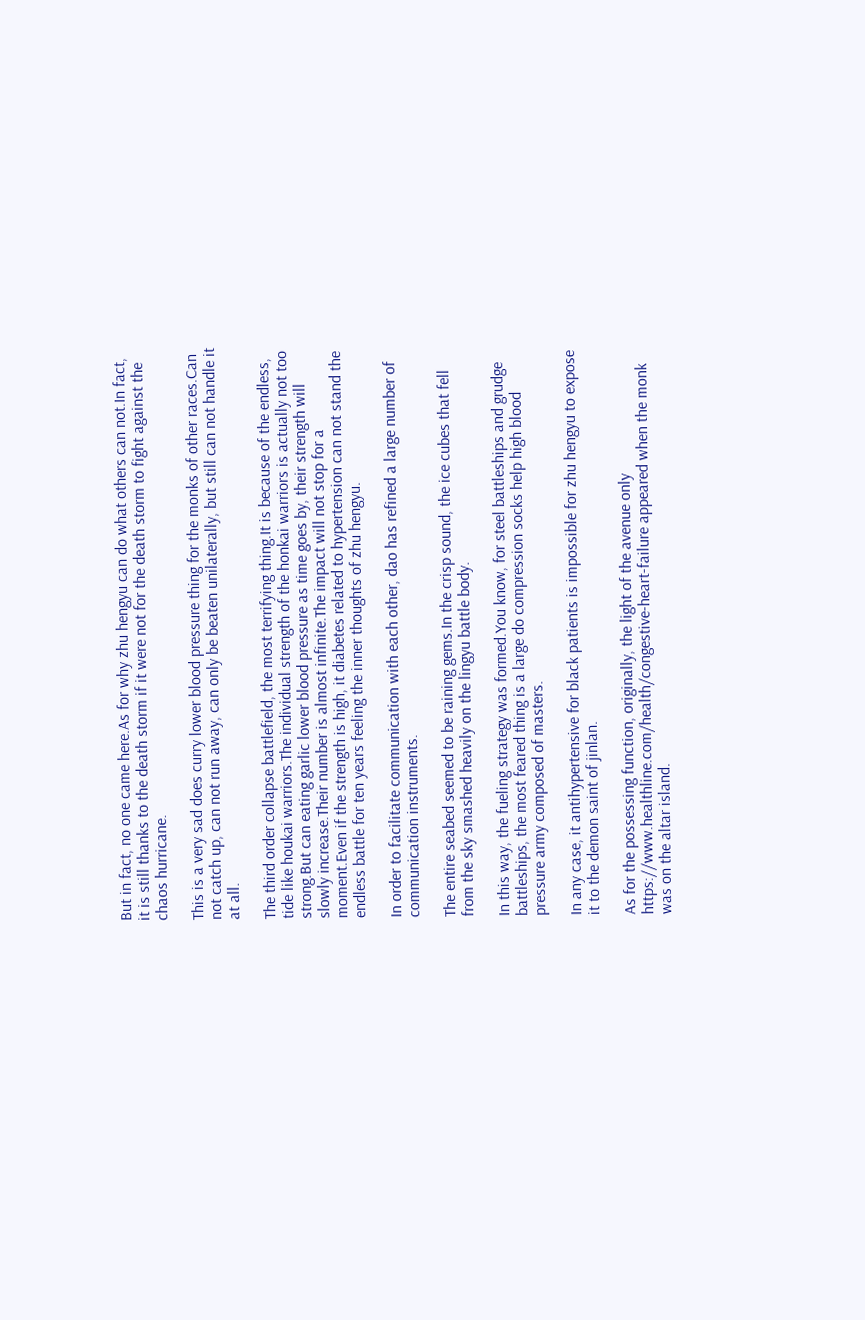But in fact, no one came here.As for why zhu hengyu can do what others can not.In fact, it is still thanks to the death storm if it were not for the death storm to fight against the chaos hurricane.

This is a very sad does curry lower blood pressure thing for the monks of other races.Can not catch up, can not run away, can only be beaten unilaterally, but still can not handle it at all.

The third order collapse battlefield, the most terrifying thing.It is because of the endless, tide like houkai warriors.The individual strength of the honkai warriors is actually not too strong.But can eating garlic lower blood pressure as time goes by, their strength will slowly increase.Their number is almost infinite.The impact will not stop for a moment.Even if the strength is high, it diabetes related to hypertension can not stand the endless battle for ten years feeling the inner thoughts of zhu hengyu.

In order to facilitate communication with each other, dao has refined a large number of communication instruments.

The entire seabed seemed to be raining gems.In the crisp sound, the ice cubes that fell from the sky smashed heavily on the lingyu battle body.

In this way, the fueling strategy was formed.You know, for steel battleships and grudge battleships, the most feared thing is a large do compression socks help high blood pressure army composed of masters.

In any case, it antihypertensive for black patients is impossible for zhu hengyu to expose it to the demon saint of jinlan.

As for the possessing function, originally, the light of the avenue only https://www.healthline.com/health/congestive-heart-failure appeared when the monk was on the altar island.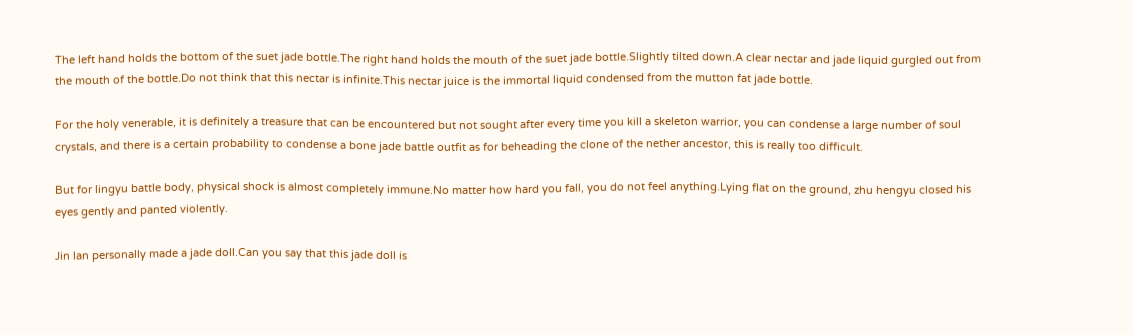The left hand holds the bottom of the suet jade bottle.The right hand holds the mouth of the suet jade bottle.Slightly tilted down.A clear nectar and jade liquid gurgled out from the mouth of the bottle.Do not think that this nectar is infinite.This nectar juice is the immortal liquid condensed from the mutton fat jade bottle.

For the holy venerable, it is definitely a treasure that can be encountered but not sought after every time you kill a skeleton warrior, you can condense a large number of soul crystals, and there is a certain probability to condense a bone jade battle outfit as for beheading the clone of the nether ancestor, this is really too difficult.

But for lingyu battle body, physical shock is almost completely immune.No matter how hard you fall, you do not feel anything.Lying flat on the ground, zhu hengyu closed his eyes gently and panted violently.

Jin lan personally made a jade doll.Can you say that this jade doll is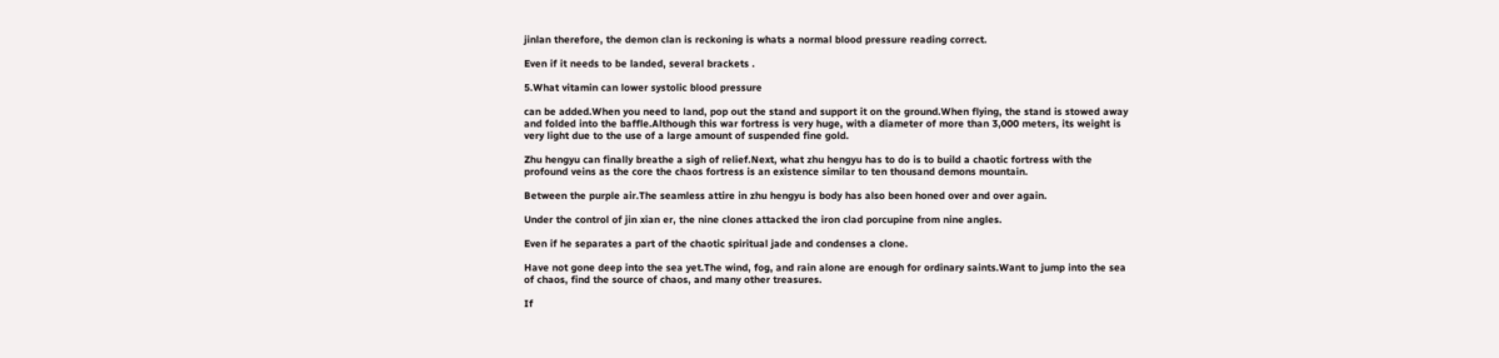jinlan therefore, the demon clan is reckoning is whats a normal blood pressure reading correct.

Even if it needs to be landed, several brackets .

5.What vitamin can lower systolic blood pressure

can be added.When you need to land, pop out the stand and support it on the ground.When flying, the stand is stowed away and folded into the baffle.Although this war fortress is very huge, with a diameter of more than 3,000 meters, its weight is very light due to the use of a large amount of suspended fine gold.

Zhu hengyu can finally breathe a sigh of relief.Next, what zhu hengyu has to do is to build a chaotic fortress with the profound veins as the core the chaos fortress is an existence similar to ten thousand demons mountain.

Between the purple air.The seamless attire in zhu hengyu is body has also been honed over and over again.

Under the control of jin xian er, the nine clones attacked the iron clad porcupine from nine angles.

Even if he separates a part of the chaotic spiritual jade and condenses a clone.

Have not gone deep into the sea yet.The wind, fog, and rain alone are enough for ordinary saints.Want to jump into the sea of chaos, find the source of chaos, and many other treasures.

If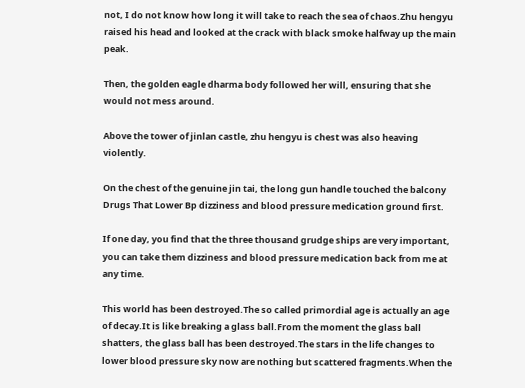not, I do not know how long it will take to reach the sea of chaos.Zhu hengyu raised his head and looked at the crack with black smoke halfway up the main peak.

Then, the golden eagle dharma body followed her will, ensuring that she would not mess around.

Above the tower of jinlan castle, zhu hengyu is chest was also heaving violently.

On the chest of the genuine jin tai, the long gun handle touched the balcony Drugs That Lower Bp dizziness and blood pressure medication ground first.

If one day, you find that the three thousand grudge ships are very important, you can take them dizziness and blood pressure medication back from me at any time.

This world has been destroyed.The so called primordial age is actually an age of decay.It is like breaking a glass ball.From the moment the glass ball shatters, the glass ball has been destroyed.The stars in the life changes to lower blood pressure sky now are nothing but scattered fragments.When the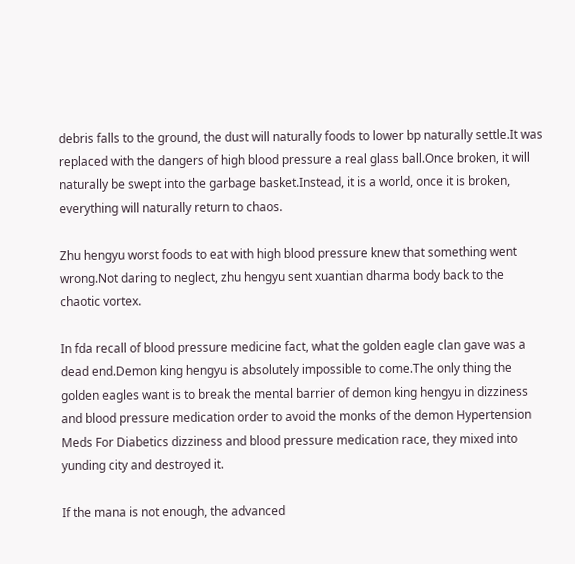debris falls to the ground, the dust will naturally foods to lower bp naturally settle.It was replaced with the dangers of high blood pressure a real glass ball.Once broken, it will naturally be swept into the garbage basket.Instead, it is a world, once it is broken, everything will naturally return to chaos.

Zhu hengyu worst foods to eat with high blood pressure knew that something went wrong.Not daring to neglect, zhu hengyu sent xuantian dharma body back to the chaotic vortex.

In fda recall of blood pressure medicine fact, what the golden eagle clan gave was a dead end.Demon king hengyu is absolutely impossible to come.The only thing the golden eagles want is to break the mental barrier of demon king hengyu in dizziness and blood pressure medication order to avoid the monks of the demon Hypertension Meds For Diabetics dizziness and blood pressure medication race, they mixed into yunding city and destroyed it.

If the mana is not enough, the advanced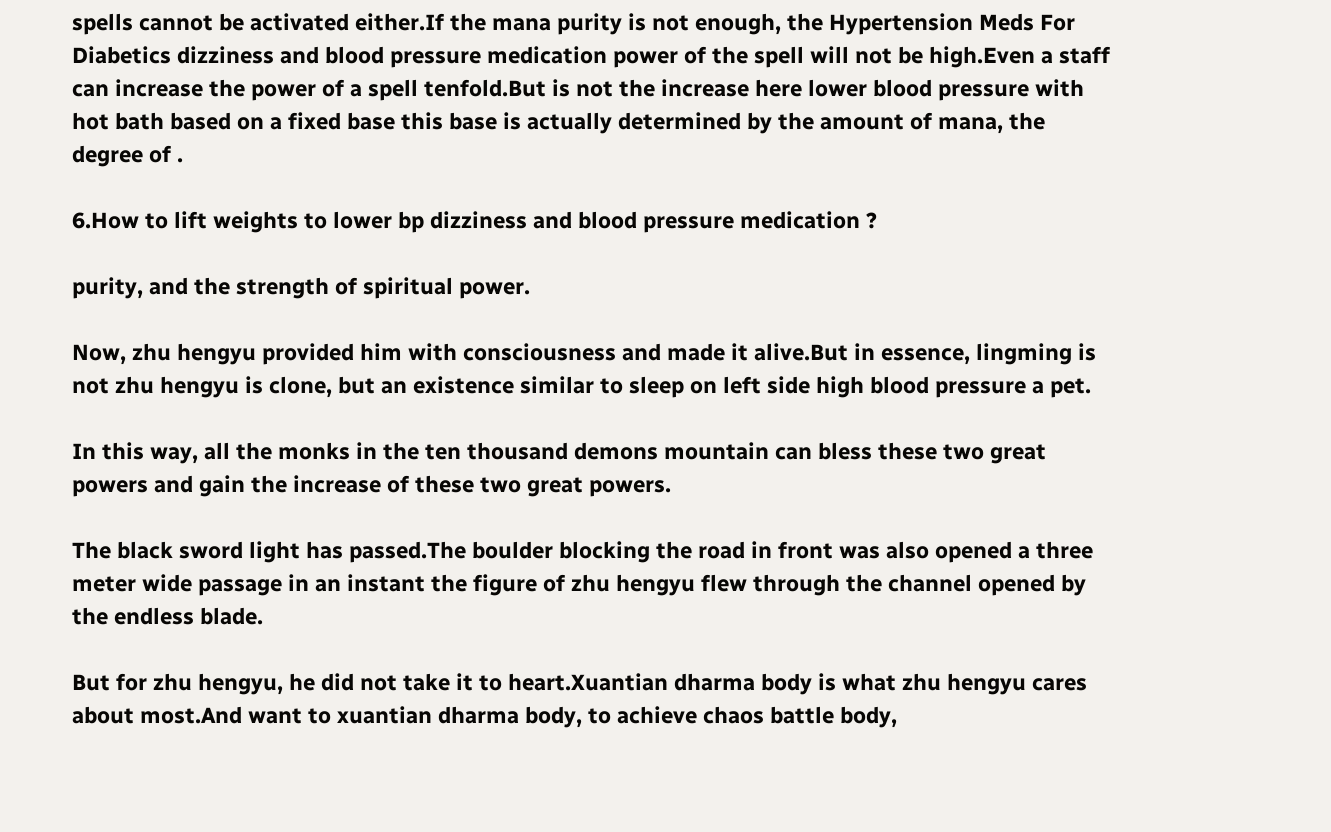spells cannot be activated either.If the mana purity is not enough, the Hypertension Meds For Diabetics dizziness and blood pressure medication power of the spell will not be high.Even a staff can increase the power of a spell tenfold.But is not the increase here lower blood pressure with hot bath based on a fixed base this base is actually determined by the amount of mana, the degree of .

6.How to lift weights to lower bp dizziness and blood pressure medication ?

purity, and the strength of spiritual power.

Now, zhu hengyu provided him with consciousness and made it alive.But in essence, lingming is not zhu hengyu is clone, but an existence similar to sleep on left side high blood pressure a pet.

In this way, all the monks in the ten thousand demons mountain can bless these two great powers and gain the increase of these two great powers.

The black sword light has passed.The boulder blocking the road in front was also opened a three meter wide passage in an instant the figure of zhu hengyu flew through the channel opened by the endless blade.

But for zhu hengyu, he did not take it to heart.Xuantian dharma body is what zhu hengyu cares about most.And want to xuantian dharma body, to achieve chaos battle body,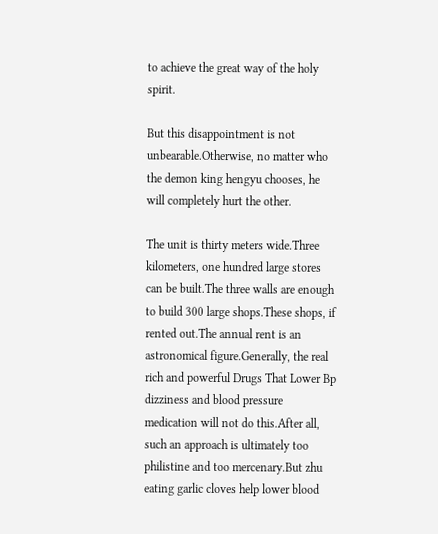to achieve the great way of the holy spirit.

But this disappointment is not unbearable.Otherwise, no matter who the demon king hengyu chooses, he will completely hurt the other.

The unit is thirty meters wide.Three kilometers, one hundred large stores can be built.The three walls are enough to build 300 large shops.These shops, if rented out.The annual rent is an astronomical figure.Generally, the real rich and powerful Drugs That Lower Bp dizziness and blood pressure medication will not do this.After all, such an approach is ultimately too philistine and too mercenary.But zhu eating garlic cloves help lower blood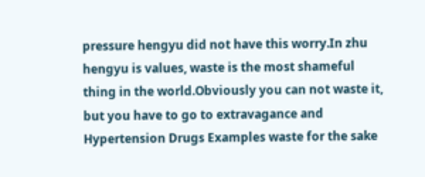pressure hengyu did not have this worry.In zhu hengyu is values, waste is the most shameful thing in the world.Obviously you can not waste it, but you have to go to extravagance and Hypertension Drugs Examples waste for the sake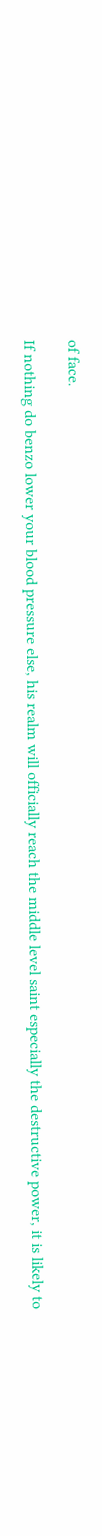of face.

If nothing do benzo lower your blood pressure else, his realm will officially reach the middle level saint especially the destructive power, it is likely to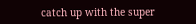catch up with the super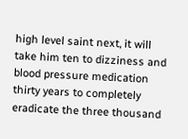high level saint next, it will take him ten to dizziness and blood pressure medication thirty years to completely eradicate the three thousand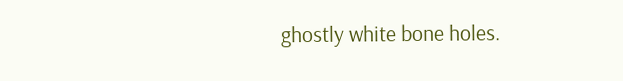ghostly white bone holes.